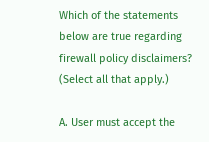Which of the statements below are true regarding firewall policy disclaimers? (Select all that apply.)

A. User must accept the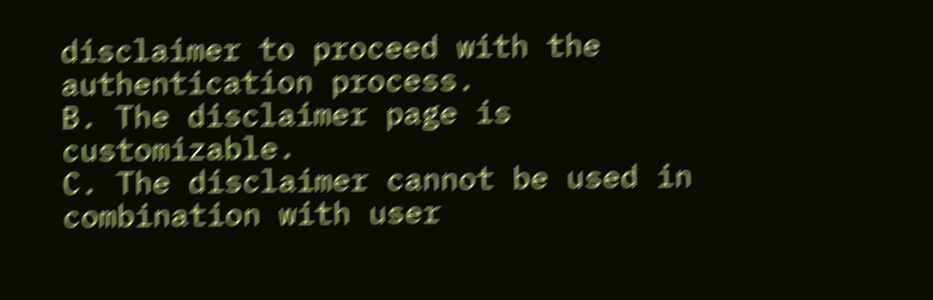disclaimer to proceed with the authentication process.
B. The disclaimer page is customizable.
C. The disclaimer cannot be used in combination with user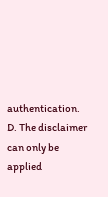authentication.
D. The disclaimer can only be applied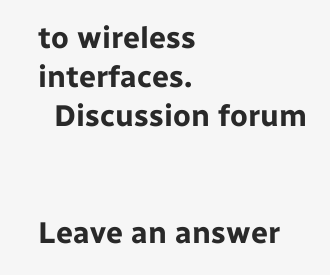to wireless interfaces.
  Discussion forum


Leave an answer